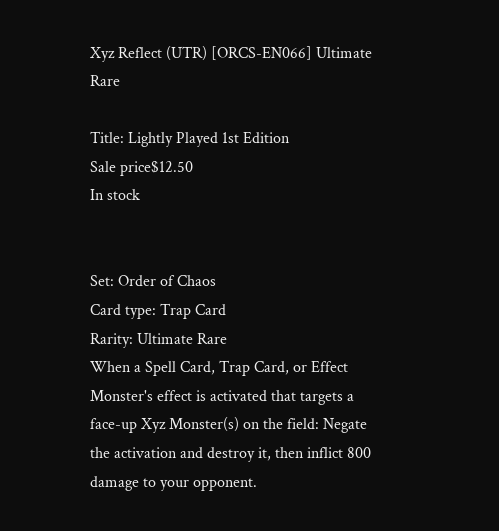Xyz Reflect (UTR) [ORCS-EN066] Ultimate Rare

Title: Lightly Played 1st Edition
Sale price$12.50
In stock


Set: Order of Chaos
Card type: Trap Card
Rarity: Ultimate Rare
When a Spell Card, Trap Card, or Effect Monster's effect is activated that targets a face-up Xyz Monster(s) on the field: Negate the activation and destroy it, then inflict 800 damage to your opponent.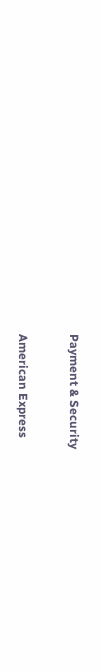Payment & Security

American Express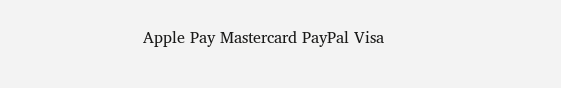Apple Pay Mastercard PayPal Visa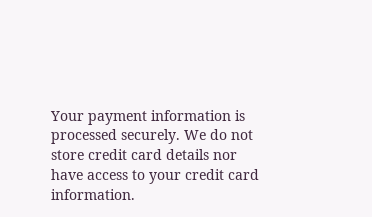Your payment information is processed securely. We do not store credit card details nor have access to your credit card information.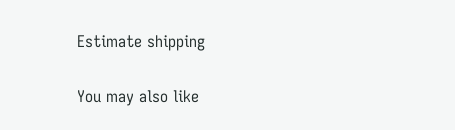Estimate shipping

You may also like